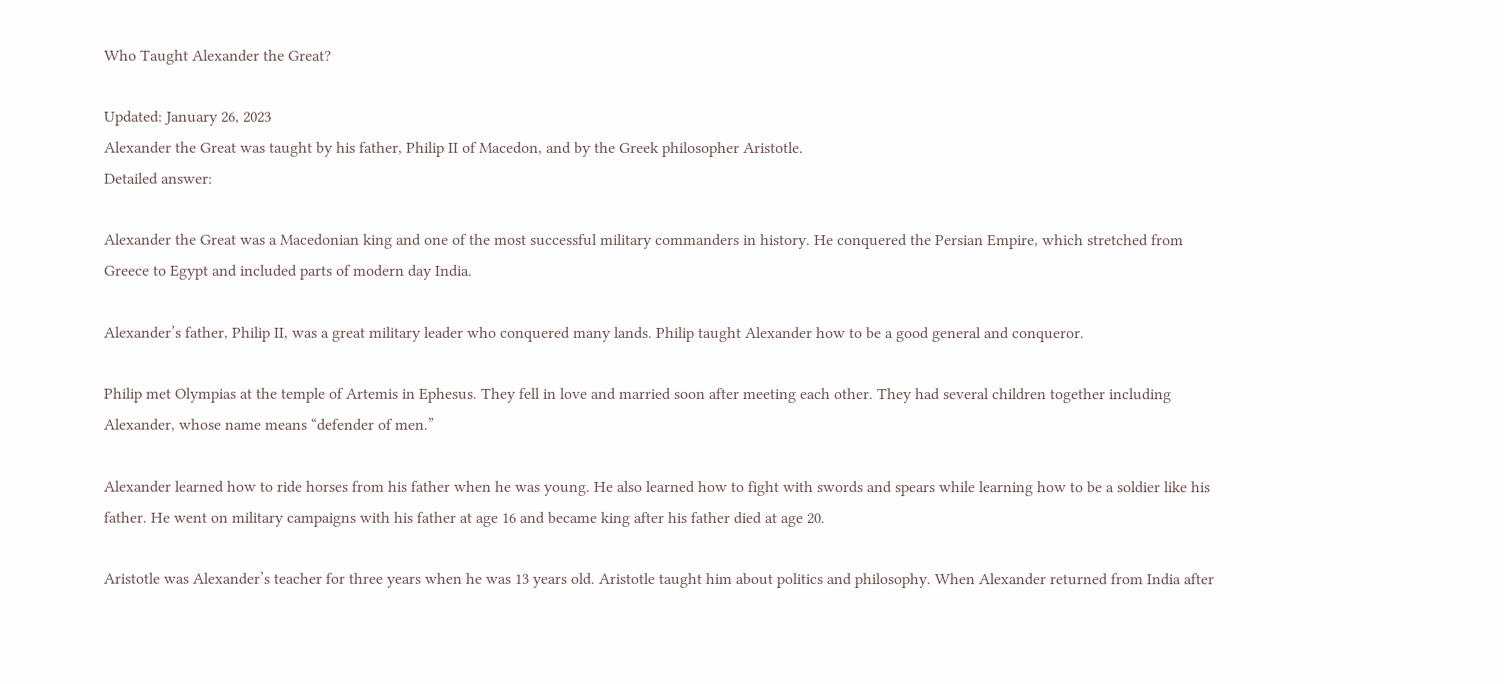Who Taught Alexander the Great?

Updated: January 26, 2023
Alexander the Great was taught by his father, Philip II of Macedon, and by the Greek philosopher Aristotle.
Detailed answer:

Alexander the Great was a Macedonian king and one of the most successful military commanders in history. He conquered the Persian Empire, which stretched from Greece to Egypt and included parts of modern day India.

Alexander’s father, Philip II, was a great military leader who conquered many lands. Philip taught Alexander how to be a good general and conqueror.

Philip met Olympias at the temple of Artemis in Ephesus. They fell in love and married soon after meeting each other. They had several children together including Alexander, whose name means “defender of men.”

Alexander learned how to ride horses from his father when he was young. He also learned how to fight with swords and spears while learning how to be a soldier like his father. He went on military campaigns with his father at age 16 and became king after his father died at age 20.

Aristotle was Alexander’s teacher for three years when he was 13 years old. Aristotle taught him about politics and philosophy. When Alexander returned from India after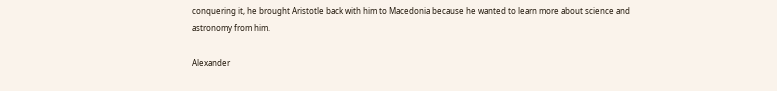conquering it, he brought Aristotle back with him to Macedonia because he wanted to learn more about science and astronomy from him.

Alexander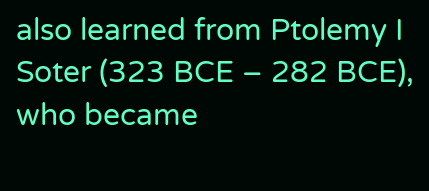also learned from Ptolemy I Soter (323 BCE – 282 BCE), who became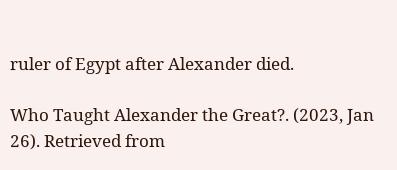ruler of Egypt after Alexander died.

Who Taught Alexander the Great?. (2023, Jan 26). Retrieved from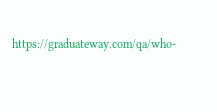https://graduateway.com/qa/who-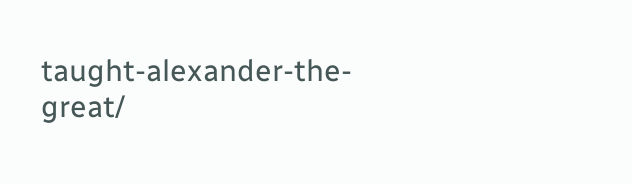taught-alexander-the-great/